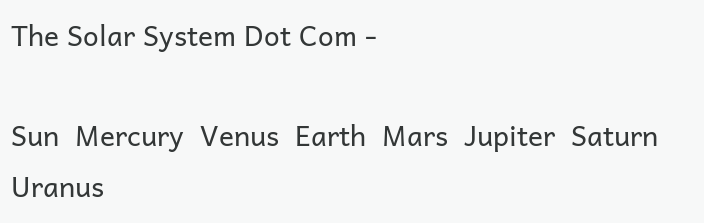The Solar System Dot Com -

Sun  Mercury  Venus  Earth  Mars  Jupiter  Saturn  Uranus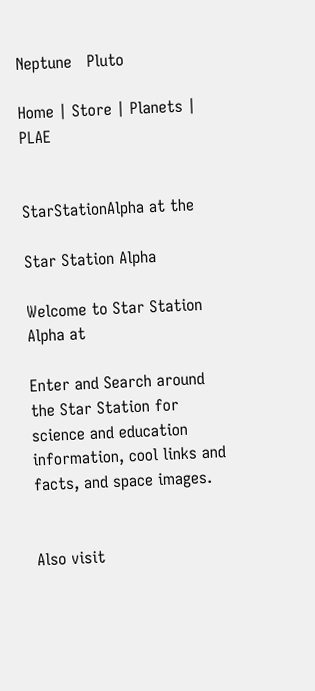Neptune   Pluto

Home | Store | Planets | PLAE


StarStationAlpha at the

Star Station Alpha

Welcome to Star Station Alpha at

Enter and Search around the Star Station for science and education information, cool links and facts, and space images.


Also visit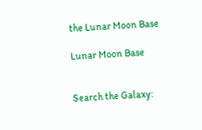the Lunar Moon Base

Lunar Moon Base


Search the Galaxy: